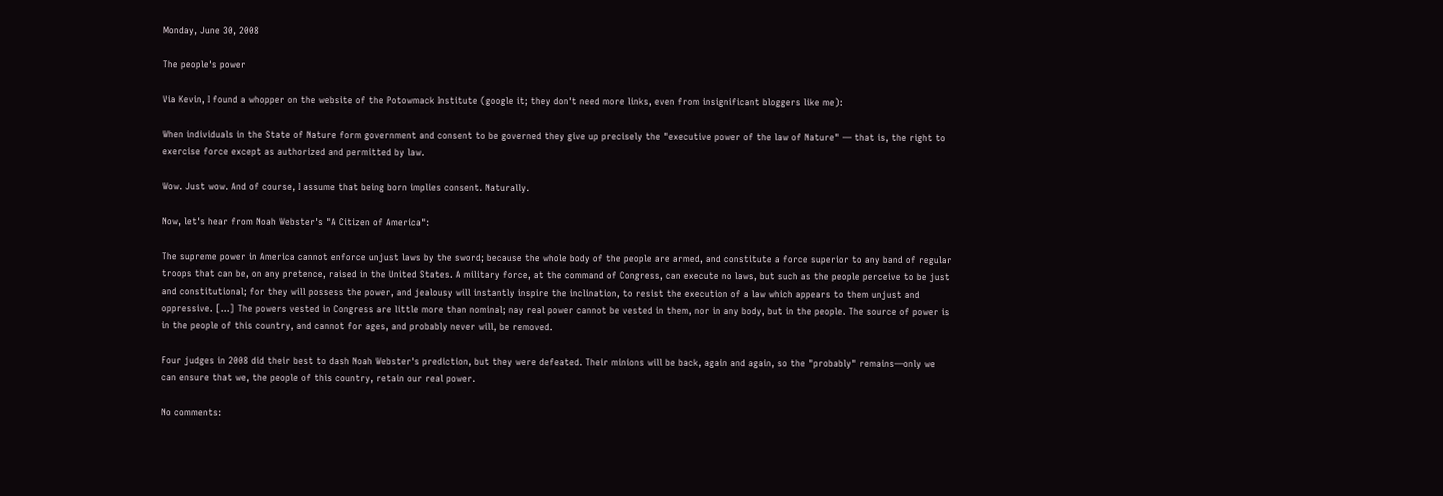Monday, June 30, 2008

The people's power

Via Kevin, I found a whopper on the website of the Potowmack Institute (google it; they don't need more links, even from insignificant bloggers like me):

When individuals in the State of Nature form government and consent to be governed they give up precisely the "executive power of the law of Nature" — that is, the right to exercise force except as authorized and permitted by law.

Wow. Just wow. And of course, I assume that being born implies consent. Naturally.

Now, let's hear from Noah Webster's "A Citizen of America":

The supreme power in America cannot enforce unjust laws by the sword; because the whole body of the people are armed, and constitute a force superior to any band of regular troops that can be, on any pretence, raised in the United States. A military force, at the command of Congress, can execute no laws, but such as the people perceive to be just and constitutional; for they will possess the power, and jealousy will instantly inspire the inclination, to resist the execution of a law which appears to them unjust and oppressive. [...] The powers vested in Congress are little more than nominal; nay real power cannot be vested in them, nor in any body, but in the people. The source of power is in the people of this country, and cannot for ages, and probably never will, be removed.

Four judges in 2008 did their best to dash Noah Webster's prediction, but they were defeated. Their minions will be back, again and again, so the "probably" remains—only we can ensure that we, the people of this country, retain our real power.

No comments: